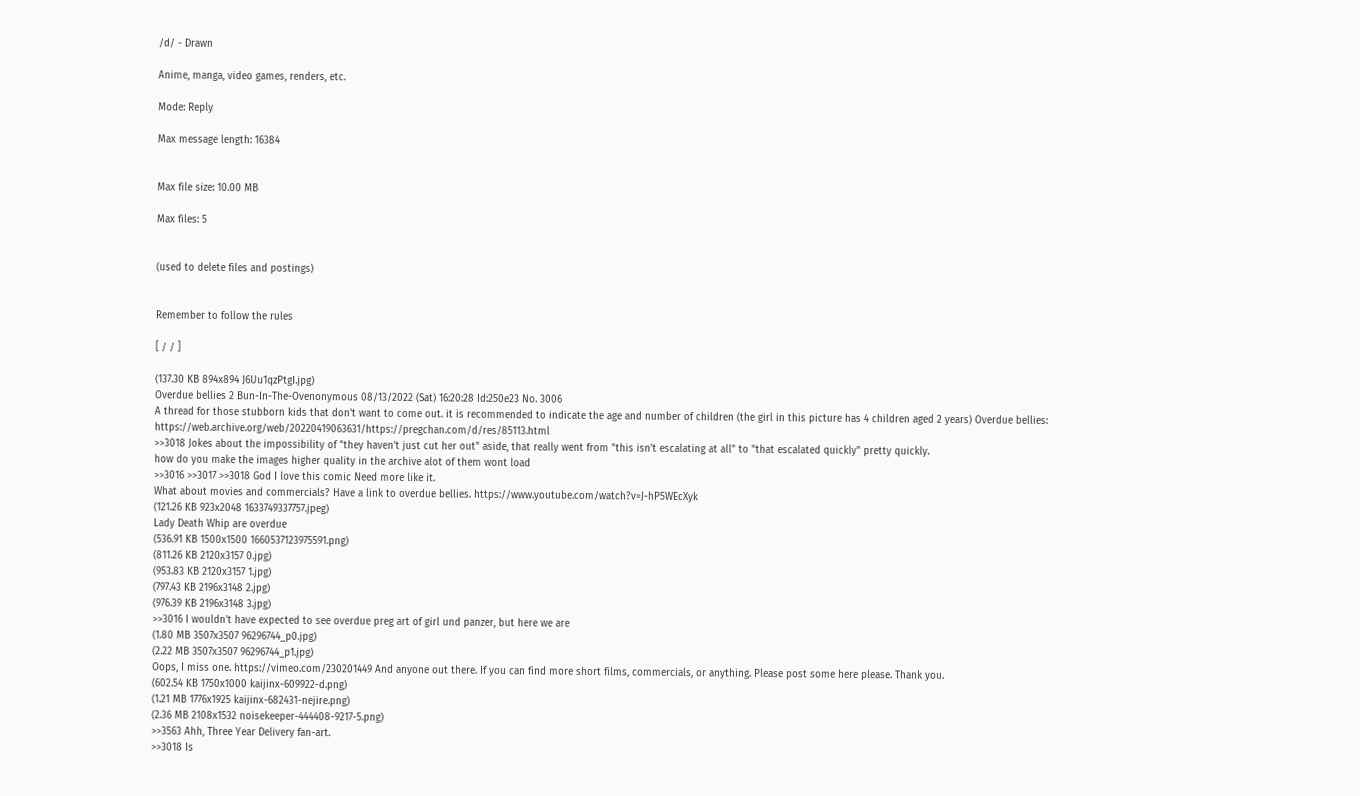/d/ - Drawn

Anime, manga, video games, renders, etc.

Mode: Reply

Max message length: 16384


Max file size: 10.00 MB

Max files: 5


(used to delete files and postings)


Remember to follow the rules

[ / / ]

(137.30 KB 894x894 J6Uu1qzPtgI.jpg)
Overdue bellies 2 Bun-In-The-Ovenonymous 08/13/2022 (Sat) 16:20:28 Id:250e23 No. 3006
A thread for those stubborn kids that don't want to come out. it is recommended to indicate the age and number of children (the girl in this picture has 4 children aged 2 years) Overdue bellies: https://web.archive.org/web/20220419063631/https://pregchan.com/d/res/85113.html
>>3018 Jokes about the impossibility of "they haven't just cut her out" aside, that really went from "this isn't escalating at all" to "that escalated quickly" pretty quickly.
how do you make the images higher quality in the archive alot of them wont load
>>3016 >>3017 >>3018 God I love this comic Need more like it.
What about movies and commercials? Have a link to overdue bellies. https://www.youtube.com/watch?v=J-hP5WEcXyk
(121.26 KB 923x2048 1633749337757.jpeg)
Lady Death Whip are overdue
(536.91 KB 1500x1500 1660537123975591.png)
(811.26 KB 2120x3157 0.jpg)
(953.83 KB 2120x3157 1.jpg)
(797.43 KB 2196x3148 2.jpg)
(976.39 KB 2196x3148 3.jpg)
>>3016 I wouldn't have expected to see overdue preg art of girl und panzer, but here we are
(1.80 MB 3507x3507 96296744_p0.jpg)
(2.22 MB 3507x3507 96296744_p1.jpg)
Oops, I miss one. https://vimeo.com/230201449 And anyone out there. If you can find more short films, commercials, or anything. Please post some here please. Thank you.
(602.54 KB 1750x1000 kaijinx-609922-d.png)
(1.21 MB 1776x1925 kaijinx-682431-nejire.png)
(2.36 MB 2108x1532 noisekeeper-444408-9217-5.png)
>>3563 Ahh, Three Year Delivery fan-art.
>>3018 Is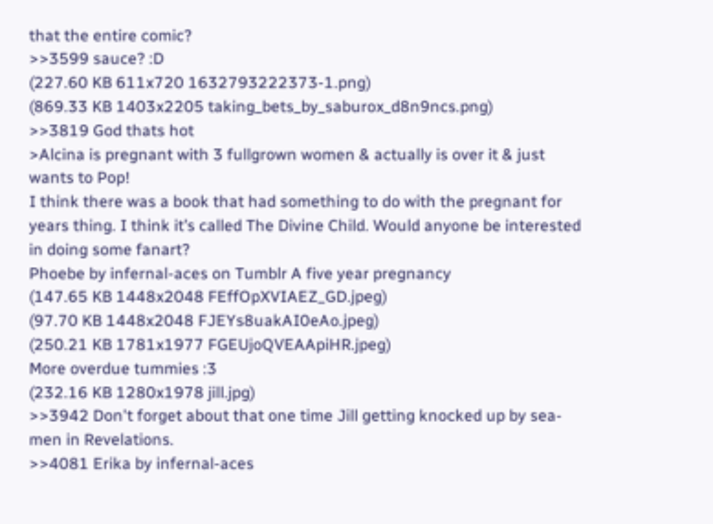that the entire comic?
>>3599 sauce? :D
(227.60 KB 611x720 1632793222373-1.png)
(869.33 KB 1403x2205 taking_bets_by_saburox_d8n9ncs.png)
>>3819 God thats hot
>Alcina is pregnant with 3 fullgrown women & actually is over it & just wants to Pop!
I think there was a book that had something to do with the pregnant for years thing. I think it’s called The Divine Child. Would anyone be interested in doing some fanart?
Phoebe by infernal-aces on Tumblr A five year pregnancy
(147.65 KB 1448x2048 FEffOpXVIAEZ_GD.jpeg)
(97.70 KB 1448x2048 FJEYs8uakAI0eAo.jpeg)
(250.21 KB 1781x1977 FGEUjoQVEAApiHR.jpeg)
More overdue tummies :3
(232.16 KB 1280x1978 jill.jpg)
>>3942 Don't forget about that one time Jill getting knocked up by sea-men in Revelations.
>>4081 Erika by infernal-aces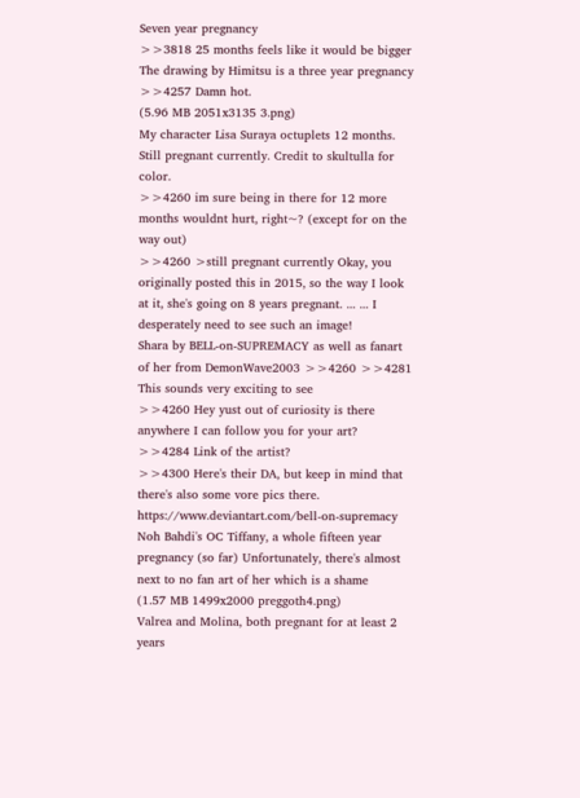Seven year pregnancy
>>3818 25 months feels like it would be bigger
The drawing by Himitsu is a three year pregnancy
>>4257 Damn hot.
(5.96 MB 2051x3135 3.png)
My character Lisa Suraya octuplets 12 months. Still pregnant currently. Credit to skultulla for color.
>>4260 im sure being in there for 12 more months wouldnt hurt, right~? (except for on the way out)
>>4260 >still pregnant currently Okay, you originally posted this in 2015, so the way I look at it, she's going on 8 years pregnant. ... ... I desperately need to see such an image!
Shara by BELL-on-SUPREMACY as well as fanart of her from DemonWave2003 >>4260 >>4281 This sounds very exciting to see
>>4260 Hey yust out of curiosity is there anywhere I can follow you for your art?
>>4284 Link of the artist?
>>4300 Here's their DA, but keep in mind that there's also some vore pics there. https://www.deviantart.com/bell-on-supremacy
Noh Bahdi's OC Tiffany, a whole fifteen year pregnancy (so far) Unfortunately, there's almost next to no fan art of her which is a shame
(1.57 MB 1499x2000 preggoth4.png)
Valrea and Molina, both pregnant for at least 2 years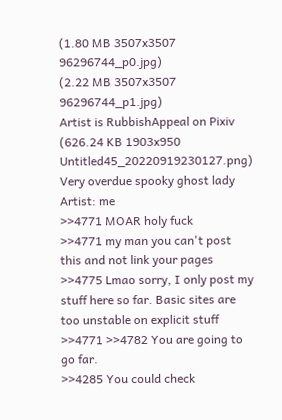(1.80 MB 3507x3507 96296744_p0.jpg)
(2.22 MB 3507x3507 96296744_p1.jpg)
Artist is RubbishAppeal on Pixiv
(626.24 KB 1903x950 Untitled45_20220919230127.png)
Very overdue spooky ghost lady Artist: me
>>4771 MOAR holy fuck
>>4771 my man you can't post this and not link your pages
>>4775 Lmao sorry, I only post my stuff here so far. Basic sites are too unstable on explicit stuff
>>4771 >>4782 You are going to go far.
>>4285 You could check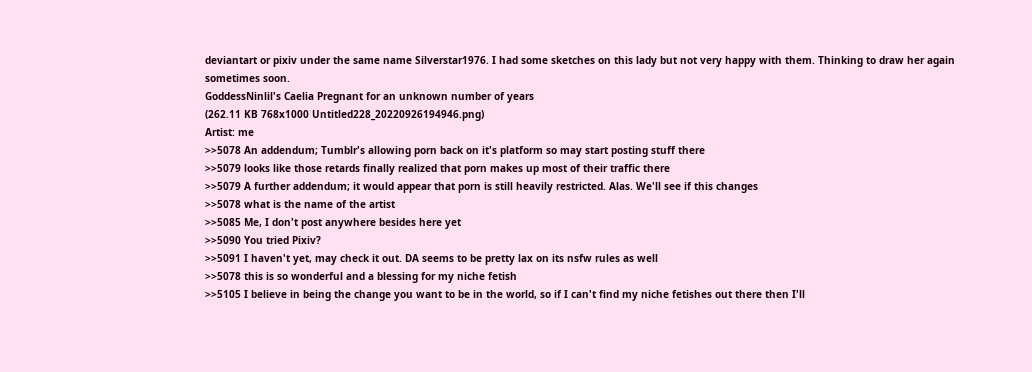deviantart or pixiv under the same name Silverstar1976. I had some sketches on this lady but not very happy with them. Thinking to draw her again sometimes soon.
GoddessNinlil's Caelia Pregnant for an unknown number of years
(262.11 KB 768x1000 Untitled228_20220926194946.png)
Artist: me
>>5078 An addendum; Tumblr's allowing porn back on it's platform so may start posting stuff there
>>5079 looks like those retards finally realized that porn makes up most of their traffic there
>>5079 A further addendum; it would appear that porn is still heavily restricted. Alas. We'll see if this changes
>>5078 what is the name of the artist
>>5085 Me, I don't post anywhere besides here yet
>>5090 You tried Pixiv?
>>5091 I haven't yet, may check it out. DA seems to be pretty lax on its nsfw rules as well
>>5078 this is so wonderful and a blessing for my niche fetish
>>5105 I believe in being the change you want to be in the world, so if I can't find my niche fetishes out there then I'll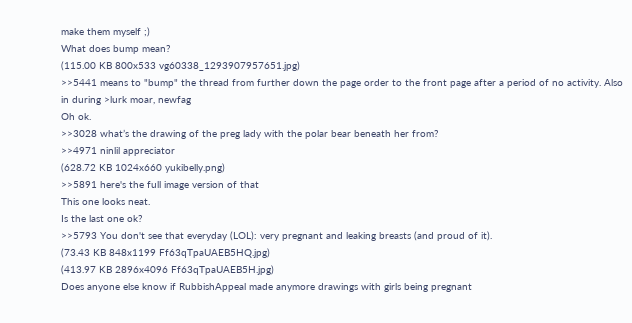make them myself ;)
What does bump mean?
(115.00 KB 800x533 vg60338_1293907957651.jpg)
>>5441 means to "bump" the thread from further down the page order to the front page after a period of no activity. Also in during >lurk moar, newfag
Oh ok.
>>3028 what’s the drawing of the preg lady with the polar bear beneath her from?
>>4971 ninlil appreciator
(628.72 KB 1024x660 yukibelly.png)
>>5891 here's the full image version of that
This one looks neat.
Is the last one ok?
>>5793 You don't see that everyday (LOL): very pregnant and leaking breasts (and proud of it).
(73.43 KB 848x1199 Ff63qTpaUAEB5HQ.jpg)
(413.97 KB 2896x4096 Ff63qTpaUAEB5H.jpg)
Does anyone else know if RubbishAppeal made anymore drawings with girls being pregnant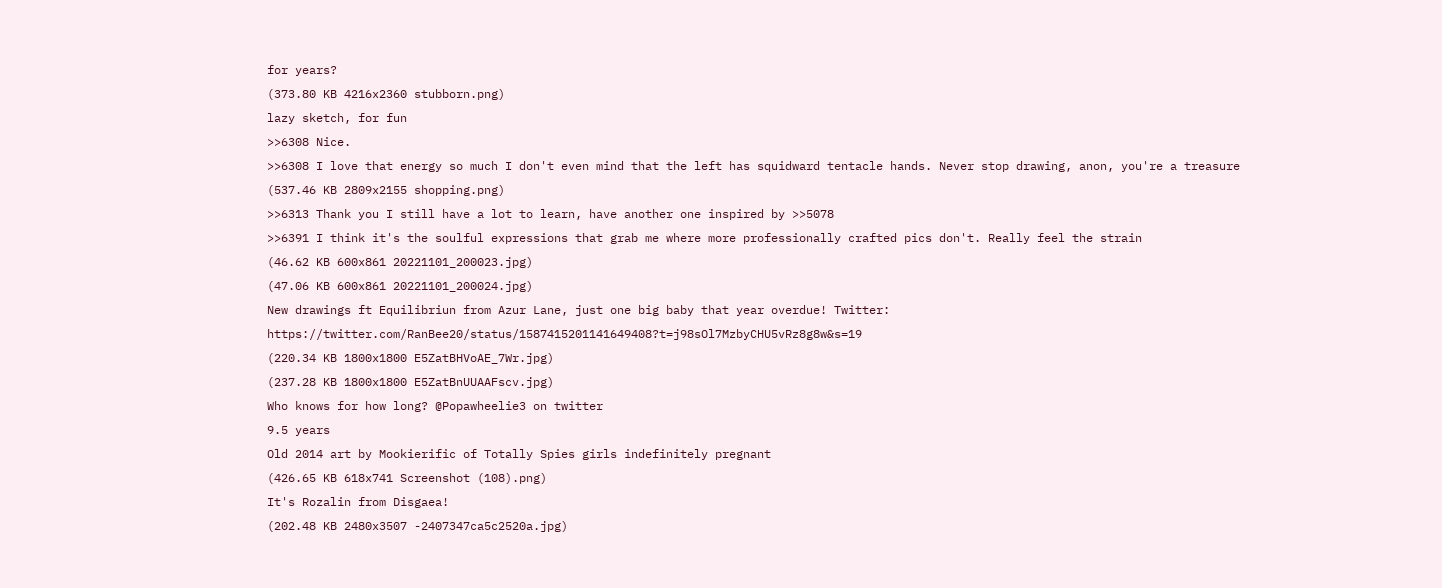for years?
(373.80 KB 4216x2360 stubborn.png)
lazy sketch, for fun
>>6308 Nice.
>>6308 I love that energy so much I don't even mind that the left has squidward tentacle hands. Never stop drawing, anon, you're a treasure
(537.46 KB 2809x2155 shopping.png)
>>6313 Thank you I still have a lot to learn, have another one inspired by >>5078
>>6391 I think it's the soulful expressions that grab me where more professionally crafted pics don't. Really feel the strain
(46.62 KB 600x861 20221101_200023.jpg)
(47.06 KB 600x861 20221101_200024.jpg)
New drawings ft Equilibriun from Azur Lane, just one big baby that year overdue! Twitter: https://twitter.com/RanBee20/status/1587415201141649408?t=j98sOl7MzbyCHU5vRz8g8w&s=19
(220.34 KB 1800x1800 E5ZatBHVoAE_7Wr.jpg)
(237.28 KB 1800x1800 E5ZatBnUUAAFscv.jpg)
Who knows for how long? @Popawheelie3 on twitter
9.5 years
Old 2014 art by Mookierific of Totally Spies girls indefinitely pregnant
(426.65 KB 618x741 Screenshot (108).png)
It's Rozalin from Disgaea!
(202.48 KB 2480x3507 -2407347ca5c2520a.jpg)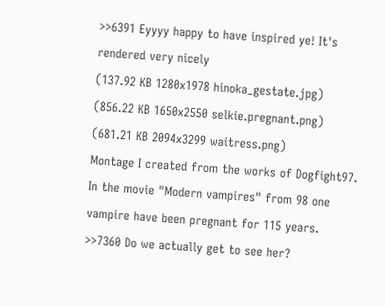>>6391 Eyyyy happy to have inspired ye! It's rendered very nicely
(137.92 KB 1280x1978 hinoka_gestate.jpg)
(856.22 KB 1650x2550 selkie.pregnant.png)
(681.21 KB 2094x3299 waitress.png)
Montage I created from the works of Dogfight97.
In the movie "Modern vampires" from 98 one vampire have been pregnant for 115 years.
>>7360 Do we actually get to see her?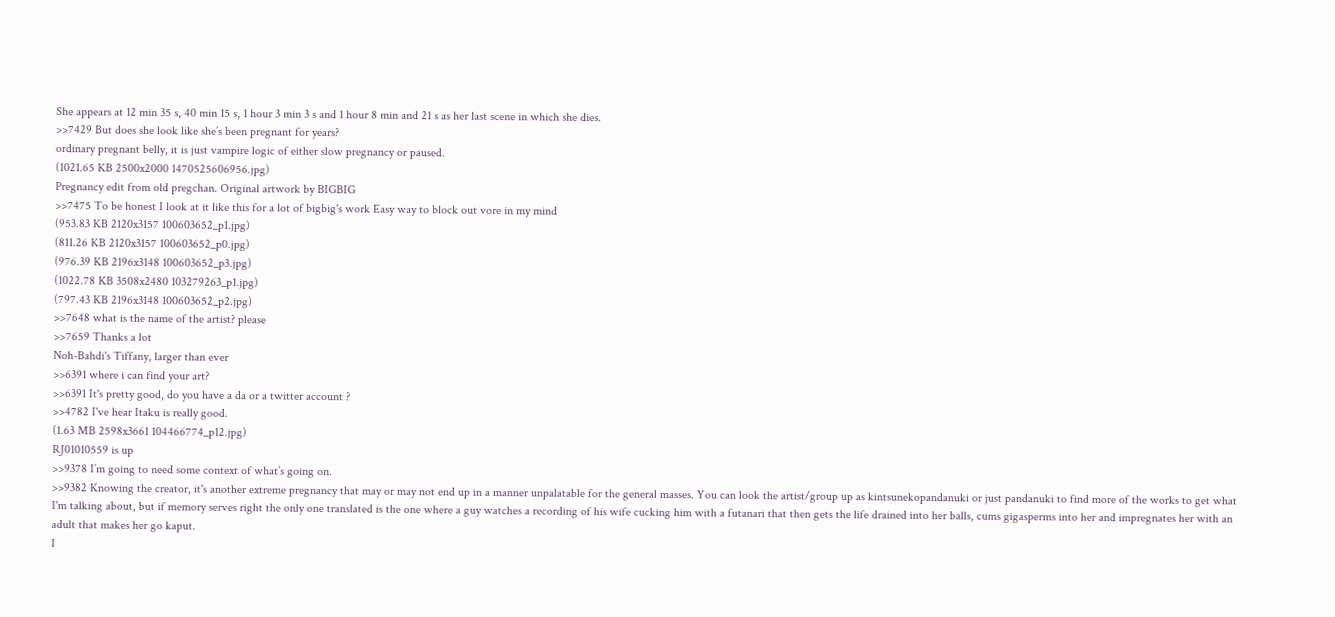She appears at 12 min 35 s, 40 min 15 s, 1 hour 3 min 3 s and 1 hour 8 min and 21 s as her last scene in which she dies.
>>7429 But does she look like she’s been pregnant for years?
ordinary pregnant belly, it is just vampire logic of either slow pregnancy or paused.
(1021.65 KB 2500x2000 1470525606956.jpg)
Pregnancy edit from old pregchan. Original artwork by BIGBIG
>>7475 To be honest I look at it like this for a lot of bigbig's work Easy way to block out vore in my mind
(953.83 KB 2120x3157 100603652_p1.jpg)
(811.26 KB 2120x3157 100603652_p0.jpg)
(976.39 KB 2196x3148 100603652_p3.jpg)
(1022.78 KB 3508x2480 103279263_p1.jpg)
(797.43 KB 2196x3148 100603652_p2.jpg)
>>7648 what is the name of the artist? please
>>7659 Thanks a lot
Noh-Bahdi's Tiffany, larger than ever
>>6391 where i can find your art?
>>6391 It's pretty good, do you have a da or a twitter account ?
>>4782 I've hear Itaku is really good.
(1.63 MB 2598x3661 104466774_p12.jpg)
RJ01010559 is up
>>9378 I’m going to need some context of what’s going on.
>>9382 Knowing the creator, it's another extreme pregnancy that may or may not end up in a manner unpalatable for the general masses. You can look the artist/group up as kintsunekopandanuki or just pandanuki to find more of the works to get what I'm talking about, but if memory serves right the only one translated is the one where a guy watches a recording of his wife cucking him with a futanari that then gets the life drained into her balls, cums gigasperms into her and impregnates her with an adult that makes her go kaput.
I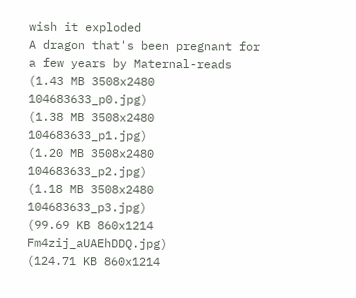wish it exploded
A dragon that's been pregnant for a few years by Maternal-reads
(1.43 MB 3508x2480 104683633_p0.jpg)
(1.38 MB 3508x2480 104683633_p1.jpg)
(1.20 MB 3508x2480 104683633_p2.jpg)
(1.18 MB 3508x2480 104683633_p3.jpg)
(99.69 KB 860x1214 Fm4zij_aUAEhDDQ.jpg)
(124.71 KB 860x1214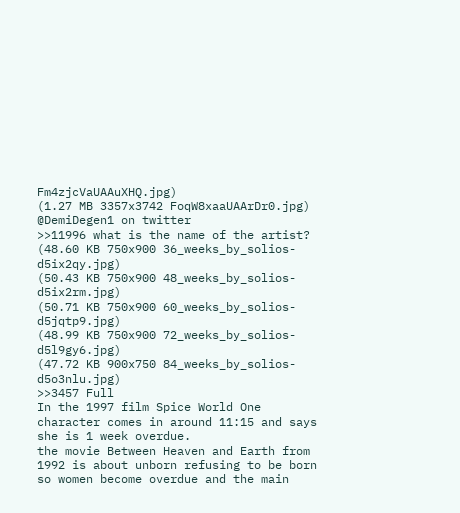Fm4zjcVaUAAuXHQ.jpg)
(1.27 MB 3357x3742 FoqW8xaaUAArDr0.jpg)
@DemiDegen1 on twitter
>>11996 what is the name of the artist?
(48.60 KB 750x900 36_weeks_by_solios-d5ix2qy.jpg)
(50.43 KB 750x900 48_weeks_by_solios-d5ix2rm.jpg)
(50.71 KB 750x900 60_weeks_by_solios-d5jqtp9.jpg)
(48.99 KB 750x900 72_weeks_by_solios-d5l9gy6.jpg)
(47.72 KB 900x750 84_weeks_by_solios-d5o3nlu.jpg)
>>3457 Full
In the 1997 film Spice World One character comes in around 11:15 and says she is 1 week overdue.
the movie Between Heaven and Earth from 1992 is about unborn refusing to be born so women become overdue and the main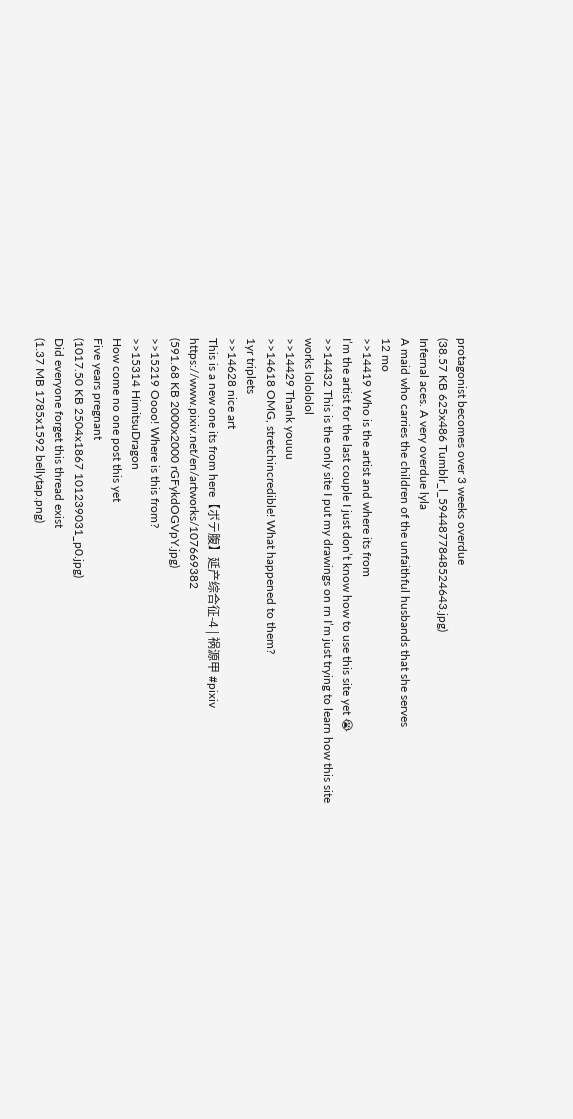protagonist becomes over 3 weeks overdue
(38.57 KB 625x486 Tumblr_l_5944877848524643.jpg)
Infernal aces. A very overdue lyla
A maid who carries the children of the unfaithful husbands that she serves
12 mo
>>14419 Who is the artist and where its from
I’m the artist for the last couple I just don’t know how to use this site yet 😭
>>14432 This is the only site I put my drawings on rn I’m just trying to learn how this site works lolololol
>>14429 Thank youuu
>>14618 OMG, stretchincredible! What happened to them?
1yr triplets
>>14628 nice art
This is a new one its from here【ボテ腹】延产综合征-4 | 祸源甲 #pixiv https://www.pixiv.net/en/artworks/107669382
(591.68 KB 2000x2000 rGFykdOGVpY.jpg)
>>15219 Oooo! Where is this from?
>>15314 HimitsuDragon
How come no one post this yet
Five years pregnant
(1017.50 KB 2504x1867 101239031_p0.jpg)
Did everyone forget this thread exist
(1.37 MB 1785x1592 bellytap.png)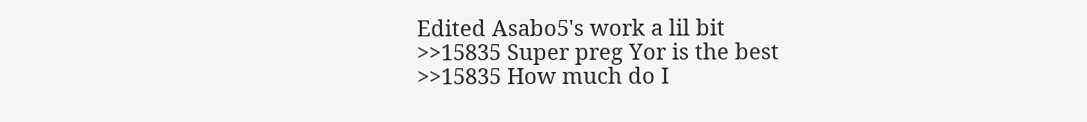Edited Asabo5's work a lil bit
>>15835 Super preg Yor is the best
>>15835 How much do I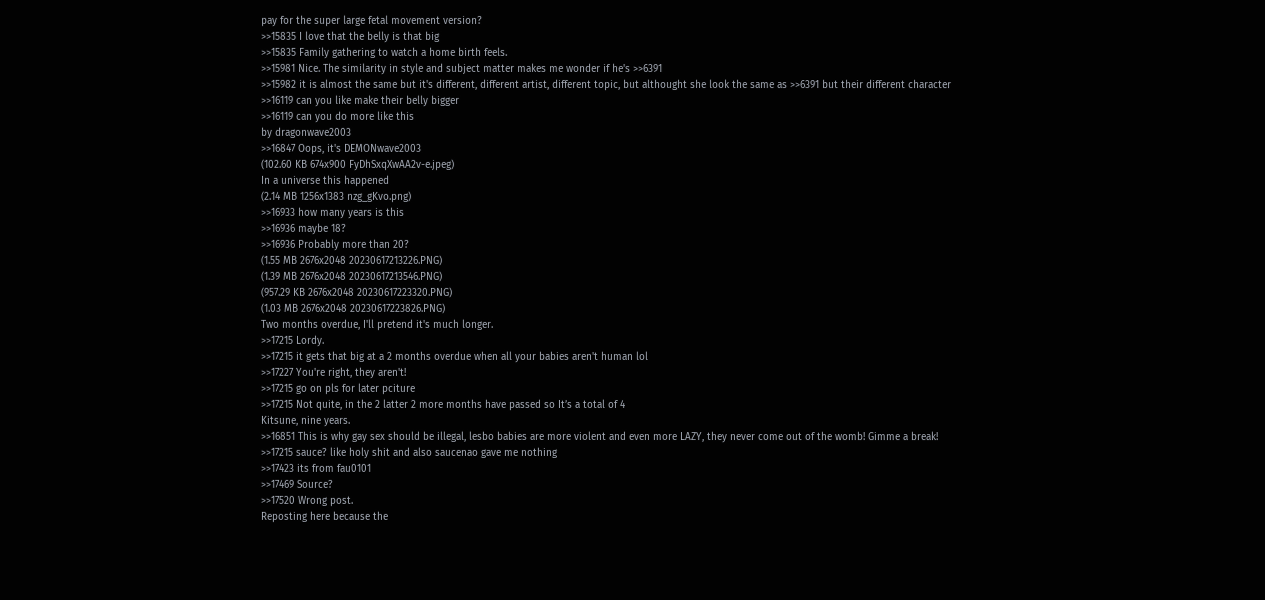pay for the super large fetal movement version?
>>15835 I love that the belly is that big
>>15835 Family gathering to watch a home birth feels.
>>15981 Nice. The similarity in style and subject matter makes me wonder if he's >>6391
>>15982 it is almost the same but it's different, different artist, different topic, but althought she look the same as >>6391 but their different character
>>16119 can you like make their belly bigger
>>16119 can you do more like this
by dragonwave2003
>>16847 Oops, it's DEMONwave2003
(102.60 KB 674x900 FyDhSxqXwAA2v-e.jpeg)
In a universe this happened
(2.14 MB 1256x1383 nzg_gKvo.png)
>>16933 how many years is this
>>16936 maybe 18?
>>16936 Probably more than 20?
(1.55 MB 2676x2048 20230617213226.PNG)
(1.39 MB 2676x2048 20230617213546.PNG)
(957.29 KB 2676x2048 20230617223320.PNG)
(1.03 MB 2676x2048 20230617223826.PNG)
Two months overdue, I'll pretend it's much longer.
>>17215 Lordy.
>>17215 it gets that big at a 2 months overdue when all your babies aren't human lol
>>17227 You're right, they aren't!
>>17215 go on pls for later pciture
>>17215 Not quite, in the 2 latter 2 more months have passed so It’s a total of 4
Kitsune, nine years.
>>16851 This is why gay sex should be illegal, lesbo babies are more violent and even more LAZY, they never come out of the womb! Gimme a break!
>>17215 sauce? like holy shit and also saucenao gave me nothing
>>17423 its from fau0101
>>17469 Source?
>>17520 Wrong post.
Reposting here because the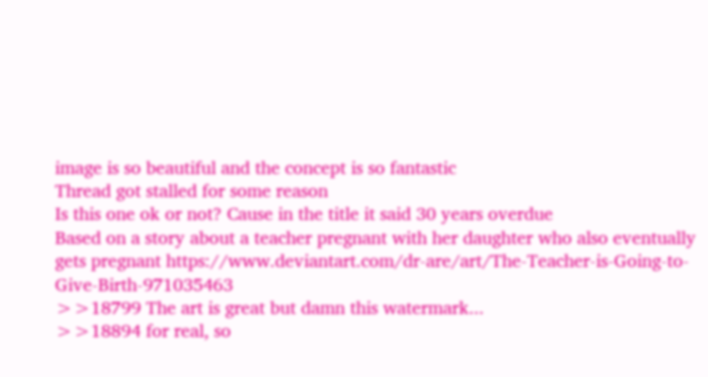image is so beautiful and the concept is so fantastic
Thread got stalled for some reason
Is this one ok or not? Cause in the title it said 30 years overdue
Based on a story about a teacher pregnant with her daughter who also eventually gets pregnant https://www.deviantart.com/dr-are/art/The-Teacher-is-Going-to-Give-Birth-971035463
>>18799 The art is great but damn this watermark...
>>18894 for real, so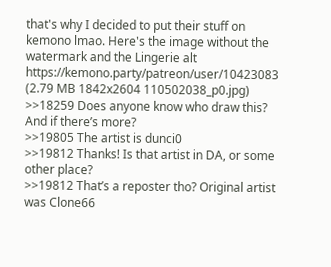that's why I decided to put their stuff on kemono lmao. Here's the image without the watermark and the Lingerie alt https://kemono.party/patreon/user/10423083
(2.79 MB 1842x2604 110502038_p0.jpg)
>>18259 Does anyone know who draw this? And if there’s more?
>>19805 The artist is dunci0
>>19812 Thanks! Is that artist in DA, or some other place?
>>19812 That’s a reposter tho? Original artist was Clone66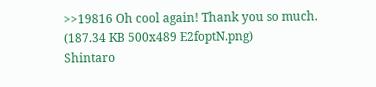>>19816 Oh cool again! Thank you so much.
(187.34 KB 500x489 E2foptN.png)
Shintaro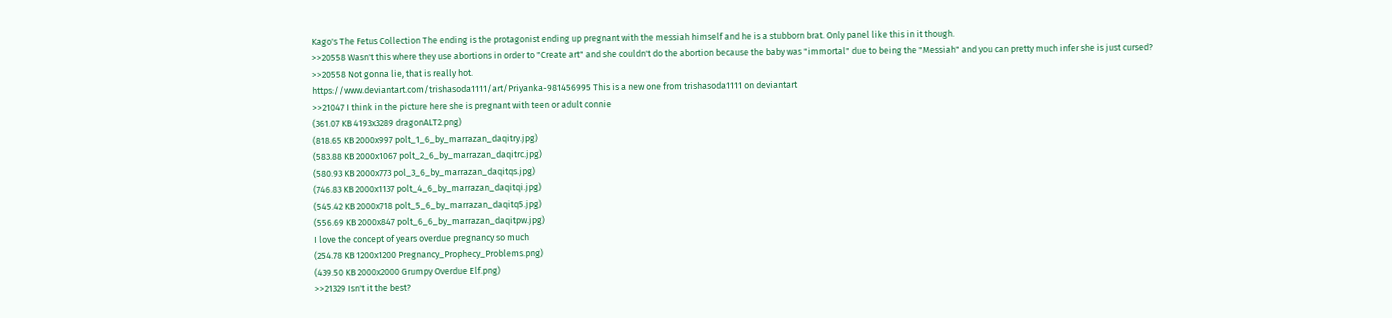Kago's The Fetus Collection The ending is the protagonist ending up pregnant with the messiah himself and he is a stubborn brat. Only panel like this in it though.
>>20558 Wasn't this where they use abortions in order to "Create art" and she couldn't do the abortion because the baby was "immortal" due to being the "Messiah" and you can pretty much infer she is just cursed?
>>20558 Not gonna lie, that is really hot.
https://www.deviantart.com/trishasoda1111/art/Priyanka-981456995 This is a new one from trishasoda1111 on deviantart
>>21047 I think in the picture here she is pregnant with teen or adult connie
(361.07 KB 4193x3289 dragonALT2.png)
(818.65 KB 2000x997 polt_1_6_by_marrazan_daqitry.jpg)
(583.88 KB 2000x1067 polt_2_6_by_marrazan_daqitrc.jpg)
(580.93 KB 2000x773 pol_3_6_by_marrazan_daqitqs.jpg)
(746.83 KB 2000x1137 polt_4_6_by_marrazan_daqitqi.jpg)
(545.42 KB 2000x718 polt_5_6_by_marrazan_daqitq5.jpg)
(556.69 KB 2000x847 polt_6_6_by_marrazan_daqitpw.jpg)
I love the concept of years overdue pregnancy so much
(254.78 KB 1200x1200 Pregnancy_Prophecy_Problems.png)
(439.50 KB 2000x2000 Grumpy Overdue Elf.png)
>>21329 Isn't it the best?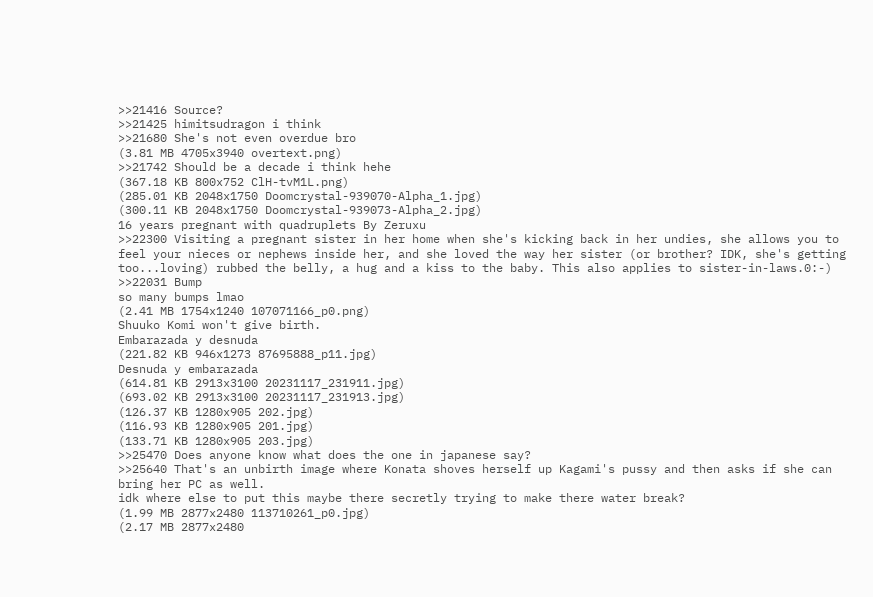>>21416 Source?
>>21425 himitsudragon i think
>>21680 She's not even overdue bro
(3.81 MB 4705x3940 overtext.png)
>>21742 Should be a decade i think hehe
(367.18 KB 800x752 ClH-tvM1L.png)
(285.01 KB 2048x1750 Doomcrystal-939070-Alpha_1.jpg)
(300.11 KB 2048x1750 Doomcrystal-939073-Alpha_2.jpg)
16 years pregnant with quadruplets By Zeruxu
>>22300 Visiting a pregnant sister in her home when she's kicking back in her undies, she allows you to feel your nieces or nephews inside her, and she loved the way her sister (or brother? IDK, she's getting too...loving) rubbed the belly, a hug and a kiss to the baby. This also applies to sister-in-laws.0:-)
>>22031 Bump
so many bumps lmao
(2.41 MB 1754x1240 107071166_p0.png)
Shuuko Komi won't give birth.
Embarazada y desnuda
(221.82 KB 946x1273 87695888_p11.jpg)
Desnuda y embarazada
(614.81 KB 2913x3100 20231117_231911.jpg)
(693.02 KB 2913x3100 20231117_231913.jpg)
(126.37 KB 1280x905 202.jpg)
(116.93 KB 1280x905 201.jpg)
(133.71 KB 1280x905 203.jpg)
>>25470 Does anyone know what does the one in japanese say?
>>25640 That's an unbirth image where Konata shoves herself up Kagami's pussy and then asks if she can bring her PC as well.
idk where else to put this maybe there secretly trying to make there water break?
(1.99 MB 2877x2480 113710261_p0.jpg)
(2.17 MB 2877x2480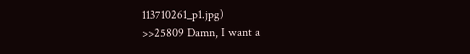113710261_p1.jpg)
>>25809 Damn, I want a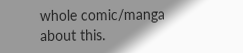whole comic/manga about this.